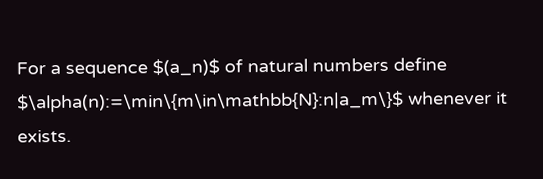For a sequence $(a_n)$ of natural numbers define $\alpha(n):=\min\{m\in\mathbb{N}:n|a_m\}$ whenever it exists.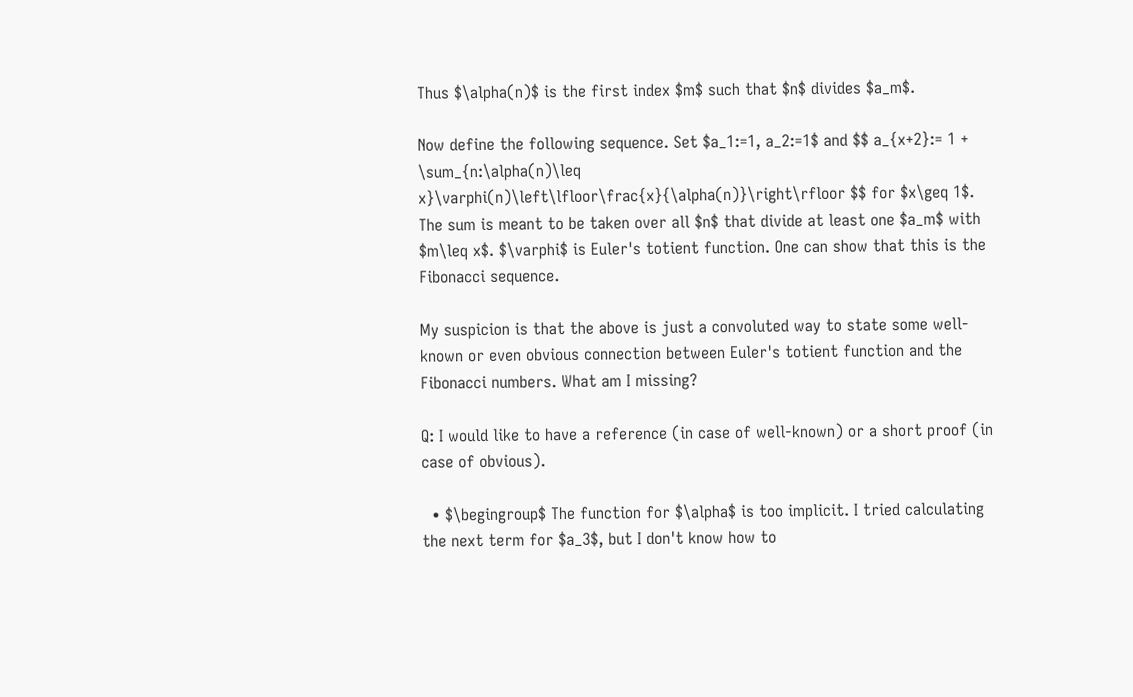Thus $\alpha(n)$ is the first index $m$ such that $n$ divides $a_m$.

Now define the following sequence. Set $a_1:=1, a_2:=1$ and $$ a_{x+2}:= 1 + \sum_{n:\alpha(n)\leq x}\varphi(n)\left\lfloor\frac{x}{\alpha(n)}\right\rfloor $$ for $x\geq 1$. The sum is meant to be taken over all $n$ that divide at least one $a_m$ with $m\leq x$. $\varphi$ is Euler's totient function. One can show that this is the Fibonacci sequence.

My suspicion is that the above is just a convoluted way to state some well-known or even obvious connection between Euler's totient function and the Fibonacci numbers. What am I missing?

Q: I would like to have a reference (in case of well-known) or a short proof (in case of obvious).

  • $\begingroup$ The function for $\alpha$ is too implicit. I tried calculating the next term for $a_3$, but I don't know how to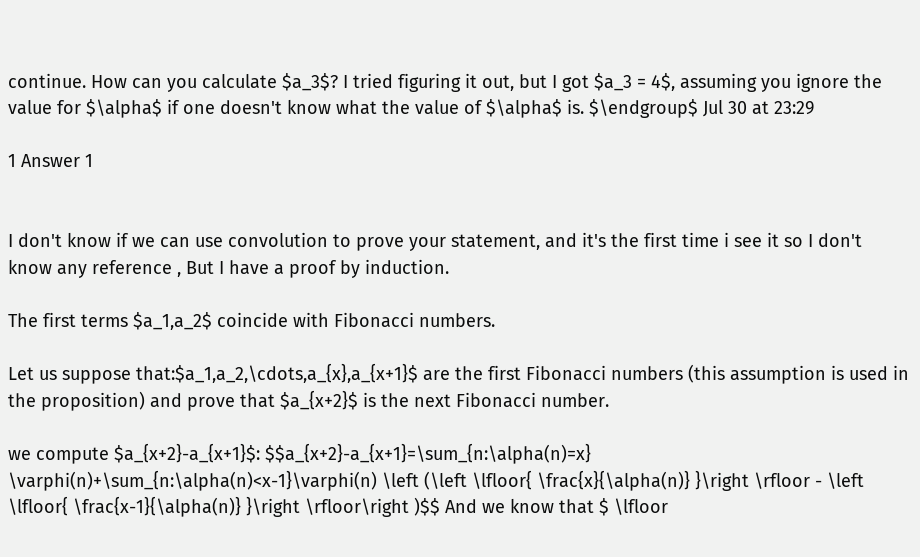continue. How can you calculate $a_3$? I tried figuring it out, but I got $a_3 = 4$, assuming you ignore the value for $\alpha$ if one doesn't know what the value of $\alpha$ is. $\endgroup$ Jul 30 at 23:29

1 Answer 1


I don't know if we can use convolution to prove your statement, and it's the first time i see it so I don't know any reference , But I have a proof by induction.

The first terms $a_1,a_2$ coincide with Fibonacci numbers.

Let us suppose that:$a_1,a_2,\cdots,a_{x},a_{x+1}$ are the first Fibonacci numbers (this assumption is used in the proposition) and prove that $a_{x+2}$ is the next Fibonacci number.

we compute $a_{x+2}-a_{x+1}$: $$a_{x+2}-a_{x+1}=\sum_{n:\alpha(n)=x} \varphi(n)+\sum_{n:\alpha(n)<x-1}\varphi(n) \left (\left \lfloor{ \frac{x}{\alpha(n)} }\right \rfloor - \left \lfloor{ \frac{x-1}{\alpha(n)} }\right \rfloor\right )$$ And we know that $ \lfloor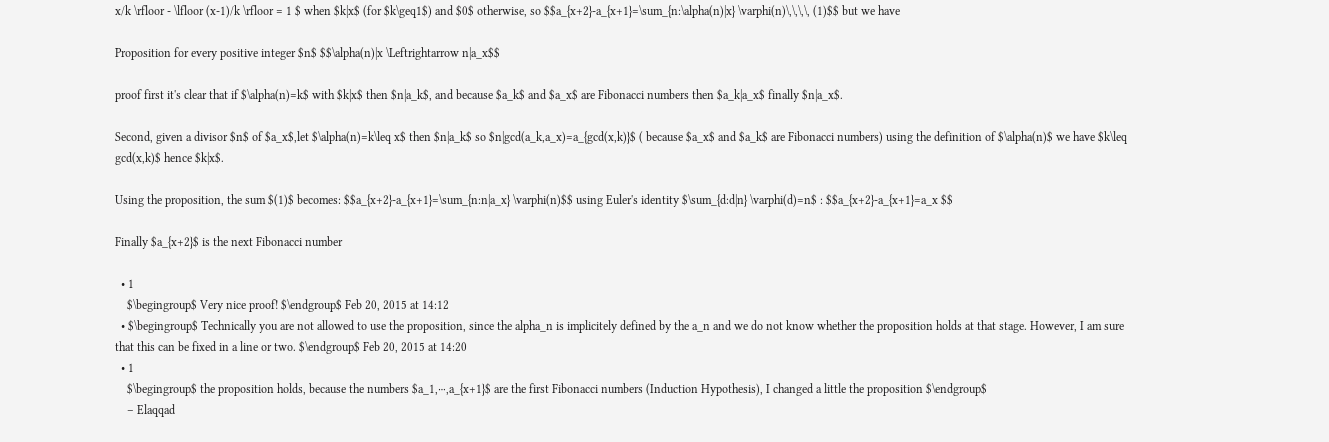x/k \rfloor - \lfloor (x-1)/k \rfloor = 1 $ when $k|x$ (for $k\geq1$) and $0$ otherwise, so $$a_{x+2}-a_{x+1}=\sum_{n:\alpha(n)|x} \varphi(n)\,\,\,\, (1)$$ but we have

Proposition for every positive integer $n$ $$\alpha(n)|x \Leftrightarrow n|a_x$$

proof first it's clear that if $\alpha(n)=k$ with $k|x$ then $n|a_k$, and because $a_k$ and $a_x$ are Fibonacci numbers then $a_k|a_x$ finally $n|a_x$.

Second, given a divisor $n$ of $a_x$,let $\alpha(n)=k\leq x$ then $n|a_k$ so $n|gcd(a_k,a_x)=a_{gcd(x,k)}$ ( because $a_x$ and $a_k$ are Fibonacci numbers) using the definition of $\alpha(n)$ we have $k\leq gcd(x,k)$ hence $k|x$.

Using the proposition, the sum $(1)$ becomes: $$a_{x+2}-a_{x+1}=\sum_{n:n|a_x} \varphi(n)$$ using Euler's identity $\sum_{d:d|n} \varphi(d)=n$ : $$a_{x+2}-a_{x+1}=a_x $$

Finally $a_{x+2}$ is the next Fibonacci number

  • 1
    $\begingroup$ Very nice proof! $\endgroup$ Feb 20, 2015 at 14:12
  • $\begingroup$ Technically you are not allowed to use the proposition, since the alpha_n is implicitely defined by the a_n and we do not know whether the proposition holds at that stage. However, I am sure that this can be fixed in a line or two. $\endgroup$ Feb 20, 2015 at 14:20
  • 1
    $\begingroup$ the proposition holds, because the numbers $a_1,⋯,a_{x+1}$ are the first Fibonacci numbers (Induction Hypothesis), I changed a little the proposition $\endgroup$
    – Elaqqad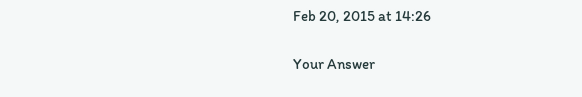Feb 20, 2015 at 14:26

Your Answer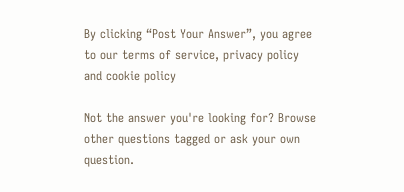By clicking “Post Your Answer”, you agree to our terms of service, privacy policy and cookie policy

Not the answer you're looking for? Browse other questions tagged or ask your own question.